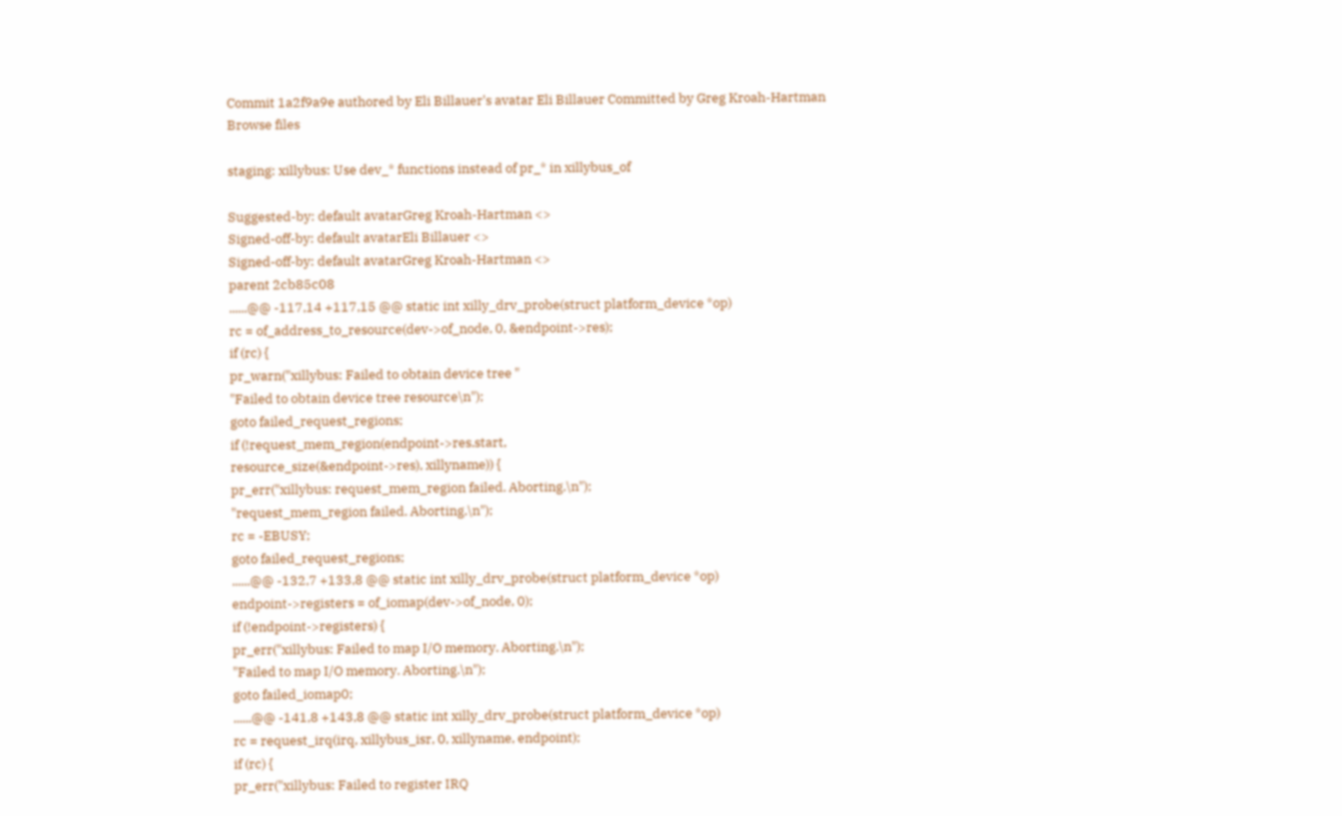Commit 1a2f9a9e authored by Eli Billauer's avatar Eli Billauer Committed by Greg Kroah-Hartman
Browse files

staging: xillybus: Use dev_* functions instead of pr_* in xillybus_of

Suggested-by: default avatarGreg Kroah-Hartman <>
Signed-off-by: default avatarEli Billauer <>
Signed-off-by: default avatarGreg Kroah-Hartman <>
parent 2cb85c08
......@@ -117,14 +117,15 @@ static int xilly_drv_probe(struct platform_device *op)
rc = of_address_to_resource(dev->of_node, 0, &endpoint->res);
if (rc) {
pr_warn("xillybus: Failed to obtain device tree "
"Failed to obtain device tree resource\n");
goto failed_request_regions;
if (!request_mem_region(endpoint->res.start,
resource_size(&endpoint->res), xillyname)) {
pr_err("xillybus: request_mem_region failed. Aborting.\n");
"request_mem_region failed. Aborting.\n");
rc = -EBUSY;
goto failed_request_regions;
......@@ -132,7 +133,8 @@ static int xilly_drv_probe(struct platform_device *op)
endpoint->registers = of_iomap(dev->of_node, 0);
if (!endpoint->registers) {
pr_err("xillybus: Failed to map I/O memory. Aborting.\n");
"Failed to map I/O memory. Aborting.\n");
goto failed_iomap0;
......@@ -141,8 +143,8 @@ static int xilly_drv_probe(struct platform_device *op)
rc = request_irq(irq, xillybus_isr, 0, xillyname, endpoint);
if (rc) {
pr_err("xillybus: Failed to register IRQ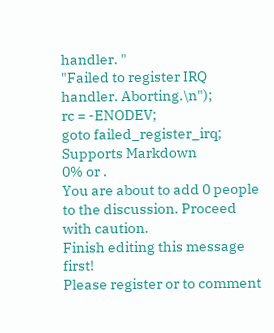handler. "
"Failed to register IRQ handler. Aborting.\n");
rc = -ENODEV;
goto failed_register_irq;
Supports Markdown
0% or .
You are about to add 0 people to the discussion. Proceed with caution.
Finish editing this message first!
Please register or to comment